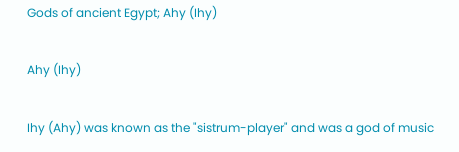Gods of ancient Egypt; Ahy (Ihy)

Ahy (Ihy)

Ihy (Ahy) was known as the "sistrum-player" and was a god of music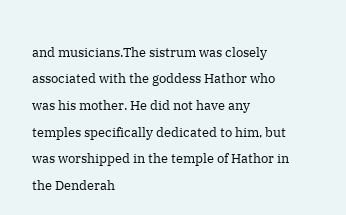and musicians.The sistrum was closely associated with the goddess Hathor who was his mother. He did not have any temples specifically dedicated to him, but was worshipped in the temple of Hathor in the Denderah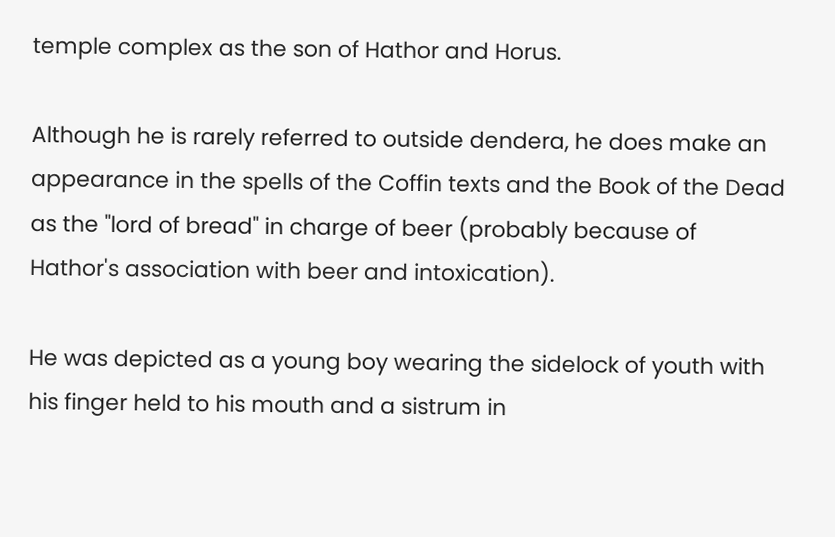temple complex as the son of Hathor and Horus.

Although he is rarely referred to outside dendera, he does make an appearance in the spells of the Coffin texts and the Book of the Dead as the "lord of bread" in charge of beer (probably because of Hathor's association with beer and intoxication).

He was depicted as a young boy wearing the sidelock of youth with his finger held to his mouth and a sistrum in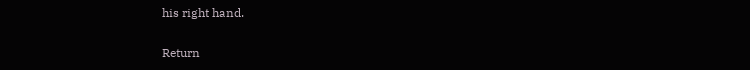his right hand.

Return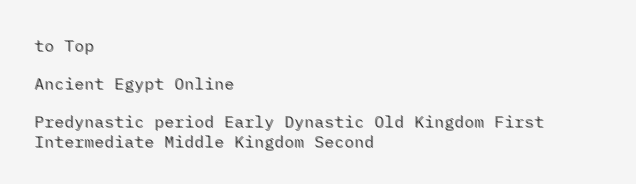to Top

Ancient Egypt Online

Predynastic period Early Dynastic Old Kingdom First Intermediate Middle Kingdom Second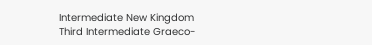Intermediate New Kingdom Third Intermediate Graeco-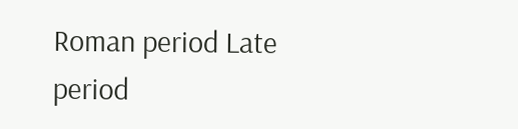Roman period Late period